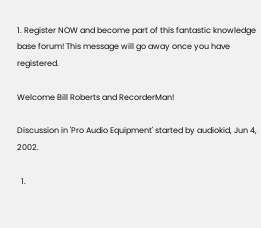1. Register NOW and become part of this fantastic knowledge base forum! This message will go away once you have registered.

Welcome Bill Roberts and RecorderMan!

Discussion in 'Pro Audio Equipment' started by audiokid, Jun 4, 2002.

  1.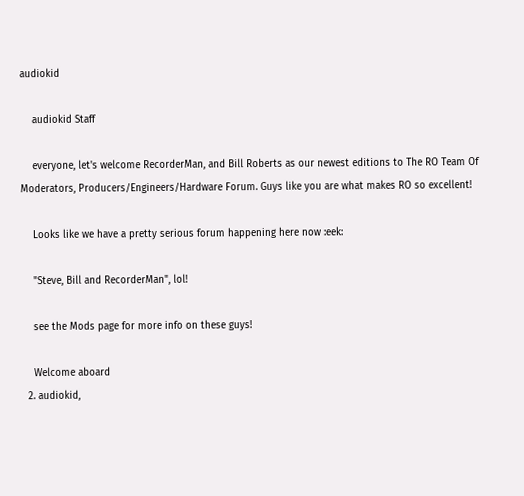audiokid

    audiokid Staff

    everyone, let's welcome RecorderMan, and Bill Roberts as our newest editions to The RO Team Of Moderators, Producers/Engineers/Hardware Forum. Guys like you are what makes RO so excellent!

    Looks like we have a pretty serious forum happening here now :eek:

    "Steve, Bill and RecorderMan", lol!

    see the Mods page for more info on these guys!

    Welcome aboard
  2. audiokid,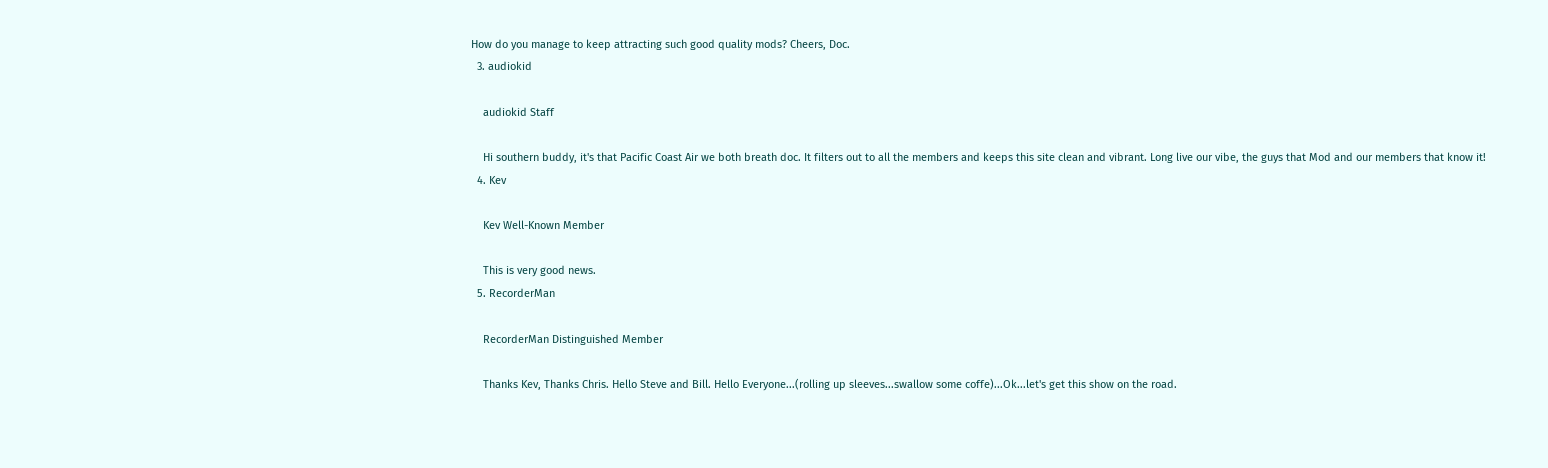How do you manage to keep attracting such good quality mods? Cheers, Doc.
  3. audiokid

    audiokid Staff

    Hi southern buddy, it's that Pacific Coast Air we both breath doc. It filters out to all the members and keeps this site clean and vibrant. Long live our vibe, the guys that Mod and our members that know it!
  4. Kev

    Kev Well-Known Member

    This is very good news.
  5. RecorderMan

    RecorderMan Distinguished Member

    Thanks Kev, Thanks Chris. Hello Steve and Bill. Hello Everyone...(rolling up sleeves...swallow some coffe)...Ok...let's get this show on the road.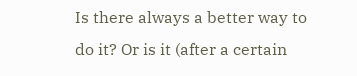Is there always a better way to do it? Or is it (after a certain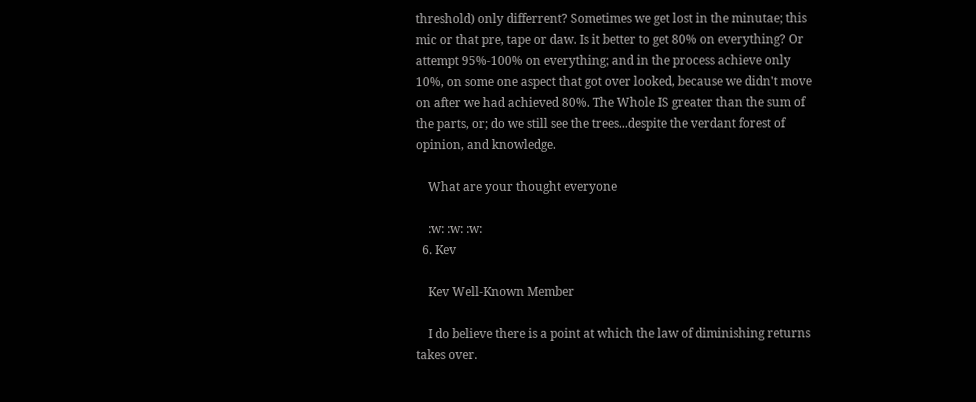threshold) only differrent? Sometimes we get lost in the minutae; this mic or that pre, tape or daw. Is it better to get 80% on everything? Or attempt 95%-100% on everything; and in the process achieve only 10%, on some one aspect that got over looked, because we didn't move on after we had achieved 80%. The Whole IS greater than the sum of the parts, or; do we still see the trees...despite the verdant forest of opinion, and knowledge.

    What are your thought everyone

    :w: :w: :w:
  6. Kev

    Kev Well-Known Member

    I do believe there is a point at which the law of diminishing returns takes over.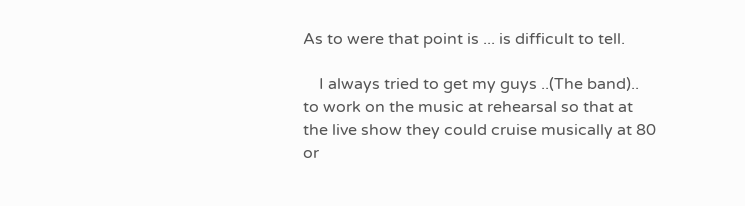As to were that point is ... is difficult to tell.

    I always tried to get my guys ..(The band).. to work on the music at rehearsal so that at the live show they could cruise musically at 80 or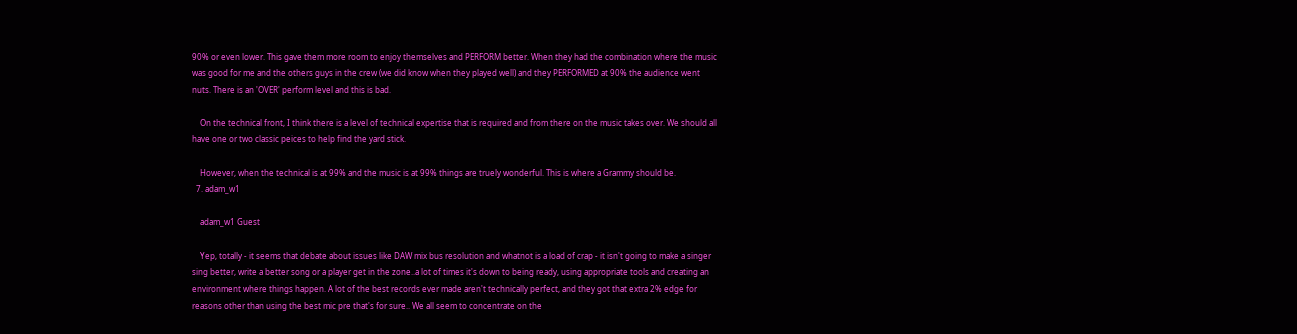90% or even lower. This gave them more room to enjoy themselves and PERFORM better. When they had the combination where the music was good for me and the others guys in the crew (we did know when they played well) and they PERFORMED at 90% the audience went nuts. There is an 'OVER' perform level and this is bad.

    On the technical front, I think there is a level of technical expertise that is required and from there on the music takes over. We should all have one or two classic peices to help find the yard stick.

    However, when the technical is at 99% and the music is at 99% things are truely wonderful. This is where a Grammy should be.
  7. adam_w1

    adam_w1 Guest

    Yep, totally - it seems that debate about issues like DAW mix bus resolution and whatnot is a load of crap - it isn't going to make a singer sing better, write a better song or a player get in the zone..a lot of times it's down to being ready, using appropriate tools and creating an environment where things happen. A lot of the best records ever made aren't technically perfect, and they got that extra 2% edge for reasons other than using the best mic pre that's for sure.. We all seem to concentrate on the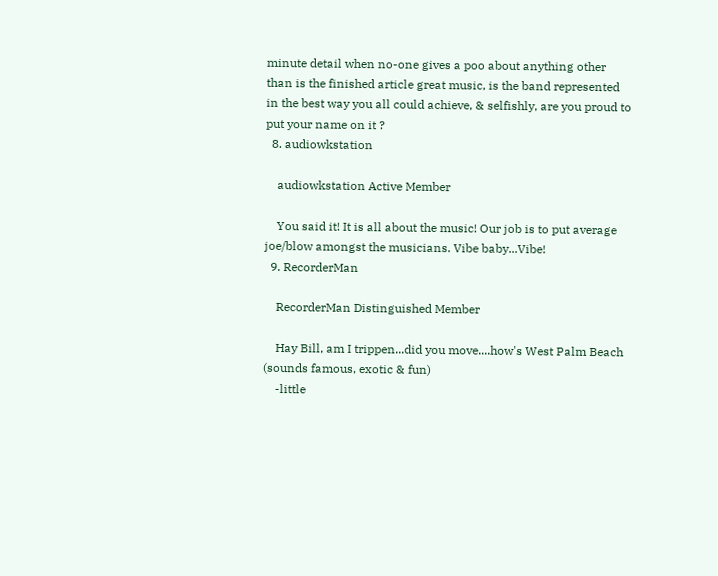minute detail when no-one gives a poo about anything other than is the finished article great music, is the band represented in the best way you all could achieve, & selfishly, are you proud to put your name on it ?
  8. audiowkstation

    audiowkstation Active Member

    You said it! It is all about the music! Our job is to put average joe/blow amongst the musicians. Vibe baby...Vibe!
  9. RecorderMan

    RecorderMan Distinguished Member

    Hay Bill, am I trippen...did you move....how's West Palm Beach (sounds famous, exotic & fun)
    -little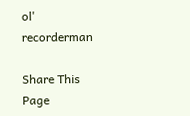ol' recorderman

Share This Page